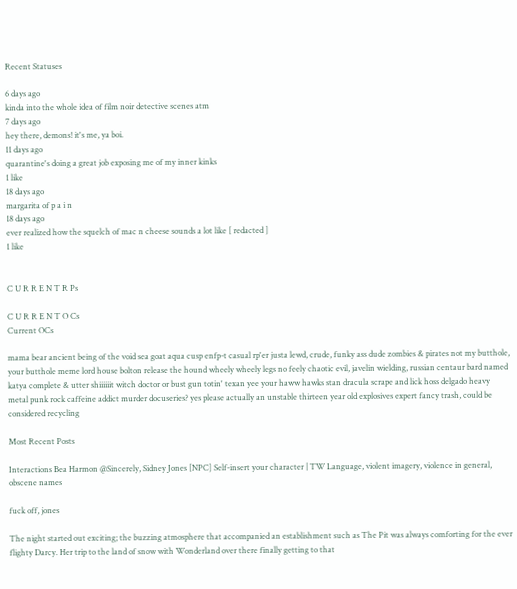Recent Statuses

6 days ago
kinda into the whole idea of film noir detective scenes atm
7 days ago
hey there, demons! it's me, ya boi.
11 days ago
quarantine's doing a great job exposing me of my inner kinks
1 like
18 days ago
margarita of p a i n
18 days ago
ever realized how the squelch of mac n cheese sounds a lot like [ redacted ]
1 like


C U R R E N T R Ps

C U R R E N T O Cs
Current OCs

mama bear ancient being of the void sea goat aqua cusp enfp-t casual rp'er justa lewd, crude, funky ass dude zombies & pirates not my butthole, your butthole meme lord house bolton release the hound wheely wheely legs no feely chaotic evil, javelin wielding, russian centaur bard named katya complete & utter shiiiiiit witch doctor or bust gun totin' texan yee your haww hawks stan dracula scrape and lick hoss delgado heavy metal punk rock caffeine addict murder docuseries? yes please actually an unstable thirteen year old explosives expert fancy trash, could be considered recycling

Most Recent Posts

Interactions Bea Harmon @Sincerely, Sidney Jones [NPC] Self-insert your character | TW Language, violent imagery, violence in general, obscene names

fuck off, jones

The night started out exciting; the buzzing atmosphere that accompanied an establishment such as The Pit was always comforting for the ever flighty Darcy. Her trip to the land of snow with Wonderland over there finally getting to that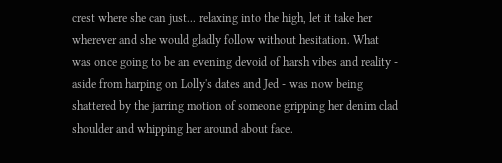crest where she can just... relaxing into the high, let it take her wherever and she would gladly follow without hesitation. What was once going to be an evening devoid of harsh vibes and reality - aside from harping on Lolly's dates and Jed - was now being shattered by the jarring motion of someone gripping her denim clad shoulder and whipping her around about face.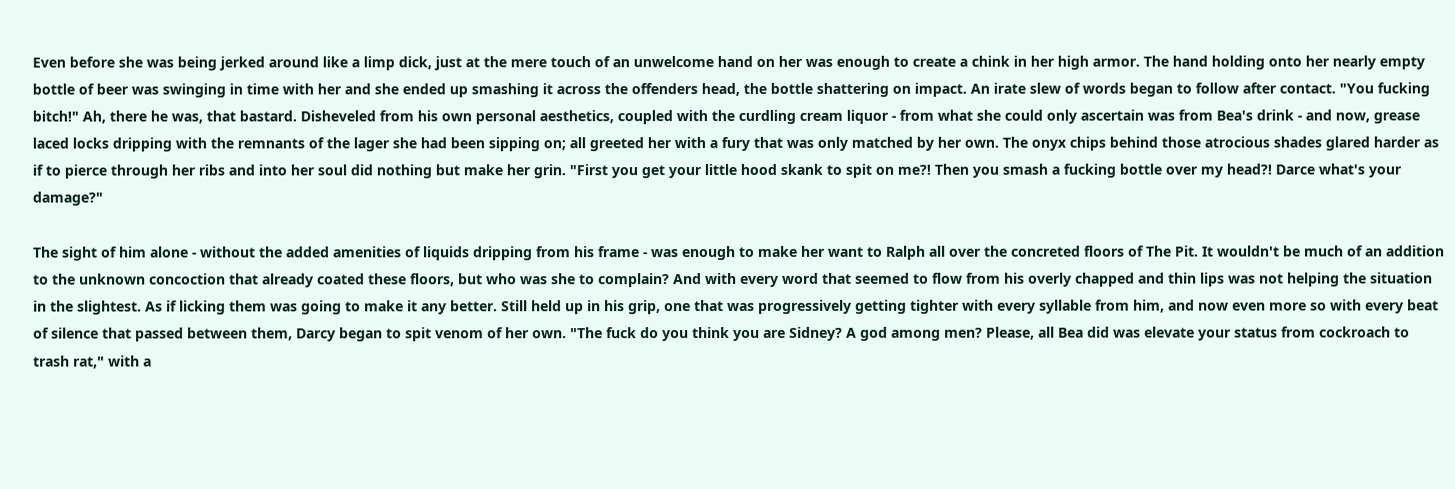Even before she was being jerked around like a limp dick, just at the mere touch of an unwelcome hand on her was enough to create a chink in her high armor. The hand holding onto her nearly empty bottle of beer was swinging in time with her and she ended up smashing it across the offenders head, the bottle shattering on impact. An irate slew of words began to follow after contact. "You fucking bitch!" Ah, there he was, that bastard. Disheveled from his own personal aesthetics, coupled with the curdling cream liquor - from what she could only ascertain was from Bea's drink - and now, grease laced locks dripping with the remnants of the lager she had been sipping on; all greeted her with a fury that was only matched by her own. The onyx chips behind those atrocious shades glared harder as if to pierce through her ribs and into her soul did nothing but make her grin. "First you get your little hood skank to spit on me?! Then you smash a fucking bottle over my head?! Darce what's your damage?"

The sight of him alone - without the added amenities of liquids dripping from his frame - was enough to make her want to Ralph all over the concreted floors of The Pit. It wouldn't be much of an addition to the unknown concoction that already coated these floors, but who was she to complain? And with every word that seemed to flow from his overly chapped and thin lips was not helping the situation in the slightest. As if licking them was going to make it any better. Still held up in his grip, one that was progressively getting tighter with every syllable from him, and now even more so with every beat of silence that passed between them, Darcy began to spit venom of her own. "The fuck do you think you are Sidney? A god among men? Please, all Bea did was elevate your status from cockroach to trash rat," with a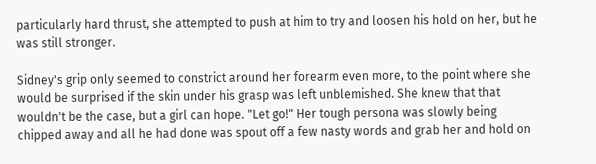particularly hard thrust, she attempted to push at him to try and loosen his hold on her, but he was still stronger.

Sidney's grip only seemed to constrict around her forearm even more, to the point where she would be surprised if the skin under his grasp was left unblemished. She knew that that wouldn't be the case, but a girl can hope. "Let go!" Her tough persona was slowly being chipped away and all he had done was spout off a few nasty words and grab her and hold on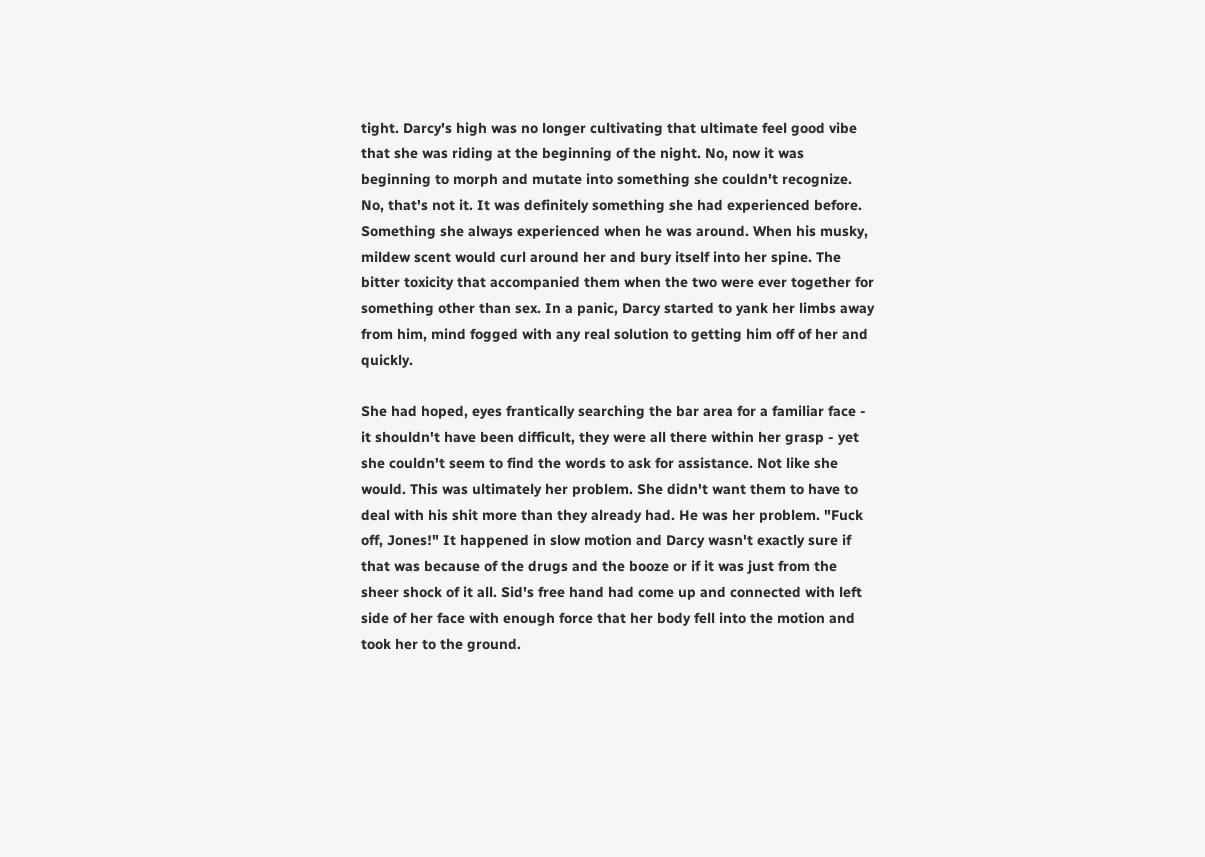tight. Darcy's high was no longer cultivating that ultimate feel good vibe that she was riding at the beginning of the night. No, now it was beginning to morph and mutate into something she couldn't recognize. No, that's not it. It was definitely something she had experienced before. Something she always experienced when he was around. When his musky, mildew scent would curl around her and bury itself into her spine. The bitter toxicity that accompanied them when the two were ever together for something other than sex. In a panic, Darcy started to yank her limbs away from him, mind fogged with any real solution to getting him off of her and quickly.

She had hoped, eyes frantically searching the bar area for a familiar face - it shouldn't have been difficult, they were all there within her grasp - yet she couldn't seem to find the words to ask for assistance. Not like she would. This was ultimately her problem. She didn't want them to have to deal with his shit more than they already had. He was her problem. "Fuck off, Jones!" It happened in slow motion and Darcy wasn't exactly sure if that was because of the drugs and the booze or if it was just from the sheer shock of it all. Sid's free hand had come up and connected with left side of her face with enough force that her body fell into the motion and took her to the ground.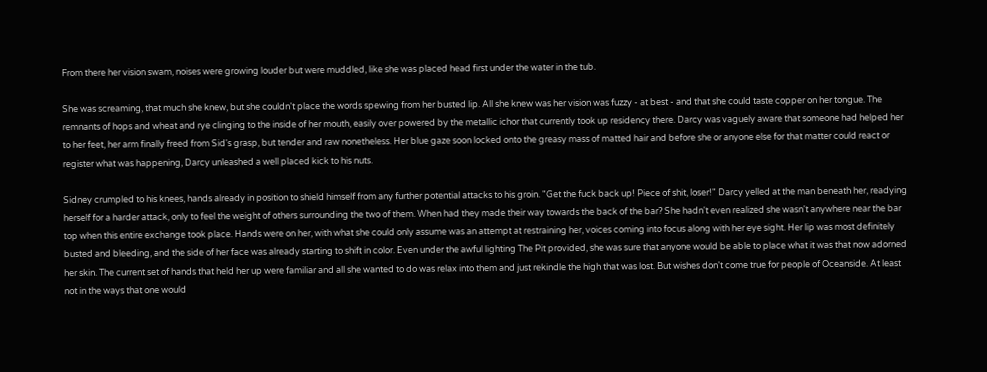From there her vision swam, noises were growing louder but were muddled, like she was placed head first under the water in the tub.

She was screaming, that much she knew, but she couldn't place the words spewing from her busted lip. All she knew was her vision was fuzzy - at best - and that she could taste copper on her tongue. The remnants of hops and wheat and rye clinging to the inside of her mouth, easily over powered by the metallic ichor that currently took up residency there. Darcy was vaguely aware that someone had helped her to her feet, her arm finally freed from Sid's grasp, but tender and raw nonetheless. Her blue gaze soon locked onto the greasy mass of matted hair and before she or anyone else for that matter could react or register what was happening, Darcy unleashed a well placed kick to his nuts.

Sidney crumpled to his knees, hands already in position to shield himself from any further potential attacks to his groin. "Get the fuck back up! Piece of shit, loser!" Darcy yelled at the man beneath her, readying herself for a harder attack, only to feel the weight of others surrounding the two of them. When had they made their way towards the back of the bar? She hadn't even realized she wasn't anywhere near the bar top when this entire exchange took place. Hands were on her, with what she could only assume was an attempt at restraining her, voices coming into focus along with her eye sight. Her lip was most definitely busted and bleeding, and the side of her face was already starting to shift in color. Even under the awful lighting The Pit provided, she was sure that anyone would be able to place what it was that now adorned her skin. The current set of hands that held her up were familiar and all she wanted to do was relax into them and just rekindle the high that was lost. But wishes don't come true for people of Oceanside. At least not in the ways that one would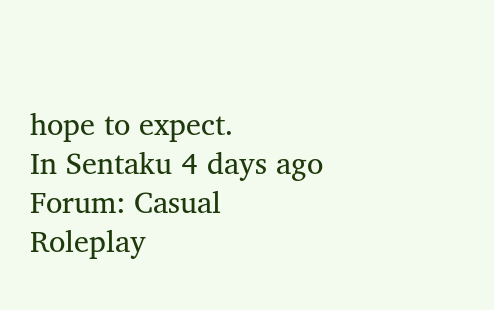hope to expect.
In Sentaku 4 days ago Forum: Casual Roleplay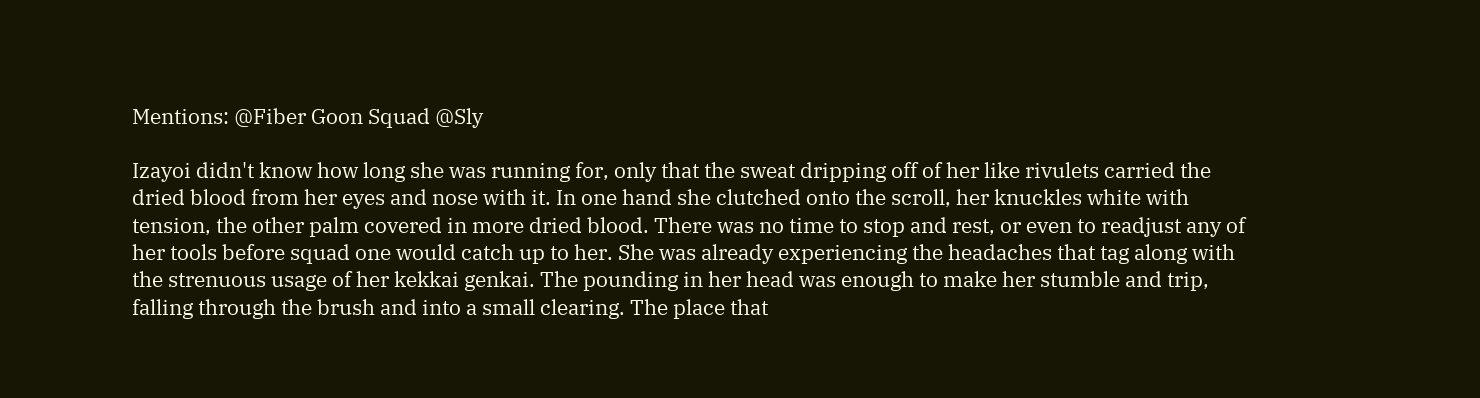Mentions: @Fiber Goon Squad @Sly

Izayoi didn't know how long she was running for, only that the sweat dripping off of her like rivulets carried the dried blood from her eyes and nose with it. In one hand she clutched onto the scroll, her knuckles white with tension, the other palm covered in more dried blood. There was no time to stop and rest, or even to readjust any of her tools before squad one would catch up to her. She was already experiencing the headaches that tag along with the strenuous usage of her kekkai genkai. The pounding in her head was enough to make her stumble and trip, falling through the brush and into a small clearing. The place that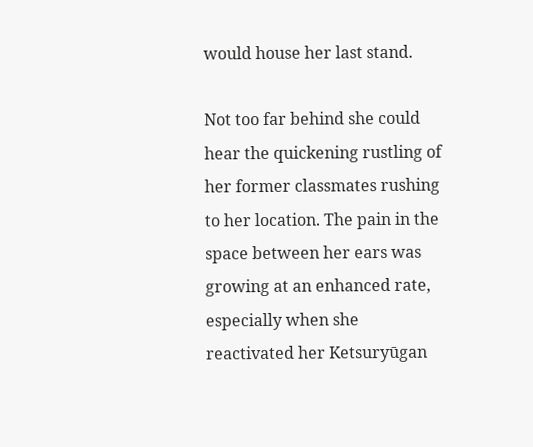would house her last stand.

Not too far behind she could hear the quickening rustling of her former classmates rushing to her location. The pain in the space between her ears was growing at an enhanced rate, especially when she reactivated her Ketsuryūgan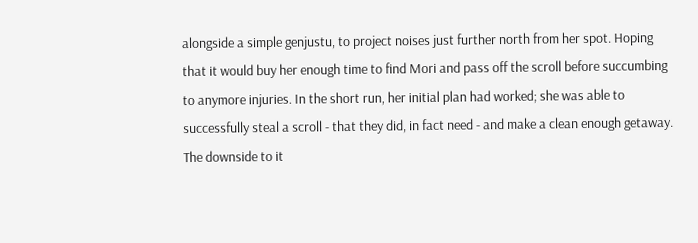alongside a simple genjustu, to project noises just further north from her spot. Hoping that it would buy her enough time to find Mori and pass off the scroll before succumbing to anymore injuries. In the short run, her initial plan had worked; she was able to successfully steal a scroll - that they did, in fact need - and make a clean enough getaway. The downside to it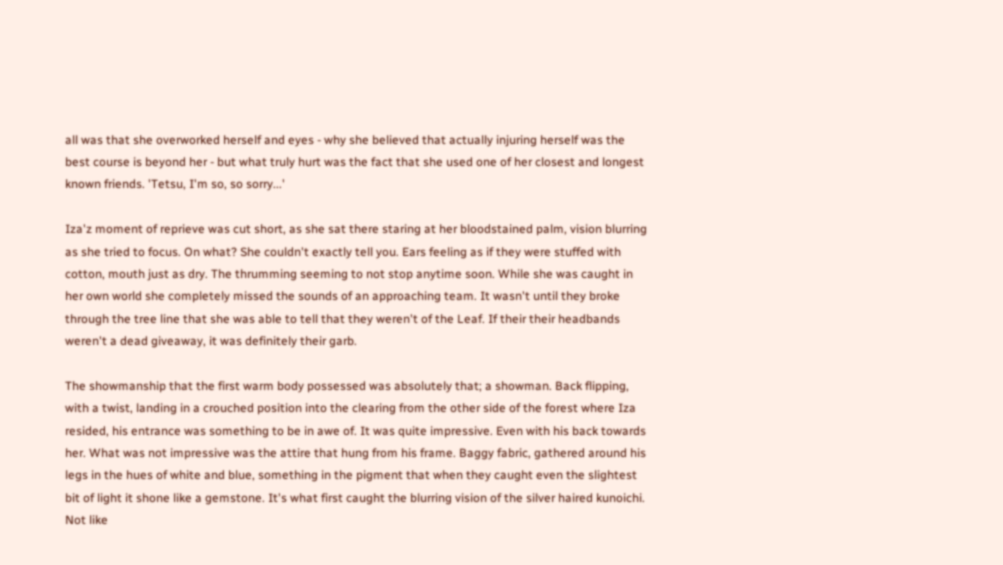all was that she overworked herself and eyes - why she believed that actually injuring herself was the best course is beyond her - but what truly hurt was the fact that she used one of her closest and longest known friends. 'Tetsu, I'm so, so sorry...'

Iza'z moment of reprieve was cut short, as she sat there staring at her bloodstained palm, vision blurring as she tried to focus. On what? She couldn't exactly tell you. Ears feeling as if they were stuffed with cotton, mouth just as dry. The thrumming seeming to not stop anytime soon. While she was caught in her own world she completely missed the sounds of an approaching team. It wasn't until they broke through the tree line that she was able to tell that they weren't of the Leaf. If their their headbands weren't a dead giveaway, it was definitely their garb.

The showmanship that the first warm body possessed was absolutely that; a showman. Back flipping, with a twist, landing in a crouched position into the clearing from the other side of the forest where Iza resided, his entrance was something to be in awe of. It was quite impressive. Even with his back towards her. What was not impressive was the attire that hung from his frame. Baggy fabric, gathered around his legs in the hues of white and blue, something in the pigment that when they caught even the slightest bit of light it shone like a gemstone. It's what first caught the blurring vision of the silver haired kunoichi. Not like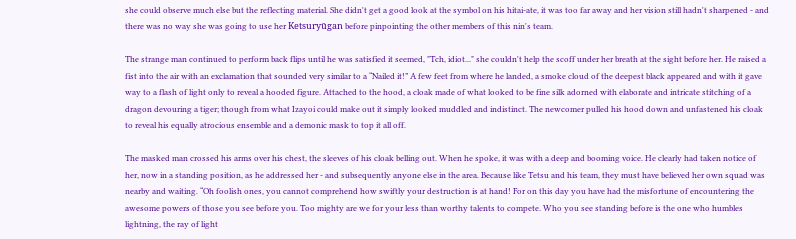she could observe much else but the reflecting material. She didn't get a good look at the symbol on his hitai-ate, it was too far away and her vision still hadn't sharpened - and there was no way she was going to use her Ketsuryūgan before pinpointing the other members of this nin's team.

The strange man continued to perform back flips until he was satisfied it seemed, "Tch, idiot..." she couldn't help the scoff under her breath at the sight before her. He raised a fist into the air with an exclamation that sounded very similar to a “Nailed it!” A few feet from where he landed, a smoke cloud of the deepest black appeared and with it gave way to a flash of light only to reveal a hooded figure. Attached to the hood, a cloak made of what looked to be fine silk adorned with elaborate and intricate stitching of a dragon devouring a tiger; though from what Izayoi could make out it simply looked muddled and indistinct. The newcomer pulled his hood down and unfastened his cloak to reveal his equally atrocious ensemble and a demonic mask to top it all off.

The masked man crossed his arms over his chest, the sleeves of his cloak belling out. When he spoke, it was with a deep and booming voice. He clearly had taken notice of her, now in a standing position, as he addressed her - and subsequently anyone else in the area. Because like Tetsu and his team, they must have believed her own squad was nearby and waiting. “Oh foolish ones, you cannot comprehend how swiftly your destruction is at hand! For on this day you have had the misfortune of encountering the awesome powers of those you see before you. Too mighty are we for your less than worthy talents to compete. Who you see standing before is the one who humbles lightning, the ray of light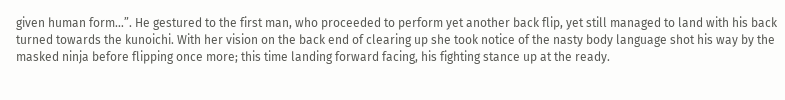given human form…”. He gestured to the first man, who proceeded to perform yet another back flip, yet still managed to land with his back turned towards the kunoichi. With her vision on the back end of clearing up she took notice of the nasty body language shot his way by the masked ninja before flipping once more; this time landing forward facing, his fighting stance up at the ready.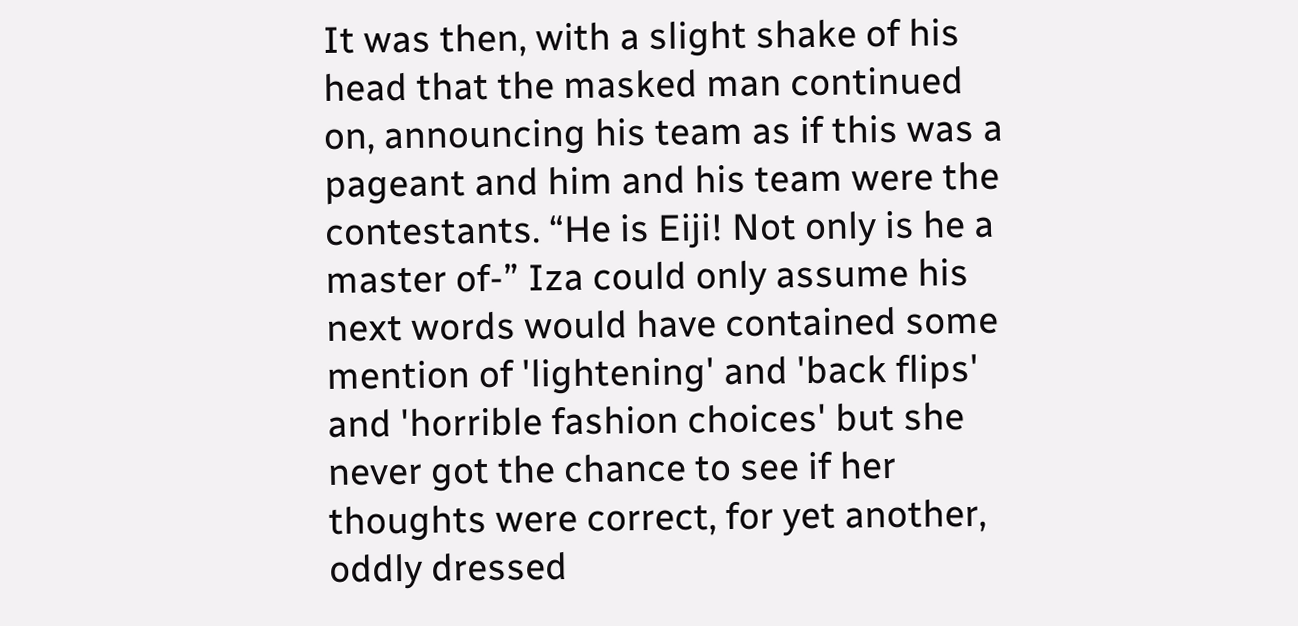It was then, with a slight shake of his head that the masked man continued on, announcing his team as if this was a pageant and him and his team were the contestants. “He is Eiji! Not only is he a master of-” Iza could only assume his next words would have contained some mention of 'lightening' and 'back flips' and 'horrible fashion choices' but she never got the chance to see if her thoughts were correct, for yet another, oddly dressed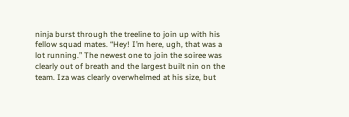ninja burst through the treeline to join up with his fellow squad mates. “Hey! I’m here, ugh, that was a lot running.” The newest one to join the soiree was clearly out of breath and the largest built nin on the team. Iza was clearly overwhelmed at his size, but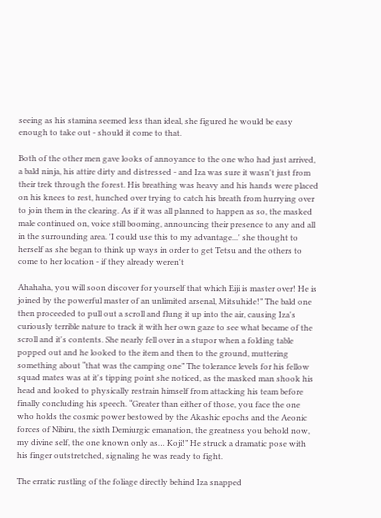seeing as his stamina seemed less than ideal, she figured he would be easy enough to take out - should it come to that.

Both of the other men gave looks of annoyance to the one who had just arrived, a bald ninja, his attire dirty and distressed - and Iza was sure it wasn't just from their trek through the forest. His breathing was heavy and his hands were placed on his knees to rest, hunched over trying to catch his breath from hurrying over to join them in the clearing. As if it was all planned to happen as so, the masked male continued on, voice still booming, announcing their presence to any and all in the surrounding area. 'I could use this to my advantage...' she thought to herself as she began to think up ways in order to get Tetsu and the others to come to her location - if they already weren't

Ahahaha, you will soon discover for yourself that which Eiji is master over! He is joined by the powerful master of an unlimited arsenal, Mitsuhide!” The bald one then proceeded to pull out a scroll and flung it up into the air, causing Iza's curiously terrible nature to track it with her own gaze to see what became of the scroll and it's contents. She nearly fell over in a stupor when a folding table popped out and he looked to the item and then to the ground, muttering something about “that was the camping one” The tolerance levels for his fellow squad mates was at it's tipping point she noticed, as the masked man shook his head and looked to physically restrain himself from attacking his team before finally concluding his speech. “Greater than either of those, you face the one who holds the cosmic power bestowed by the Akashic epochs and the Aeonic forces of Nibiru, the sixth Demiurgic emanation, the greatness you behold now, my divine self, the one known only as… Koji!” He struck a dramatic pose with his finger outstretched, signaling he was ready to fight.

The erratic rustling of the foliage directly behind Iza snapped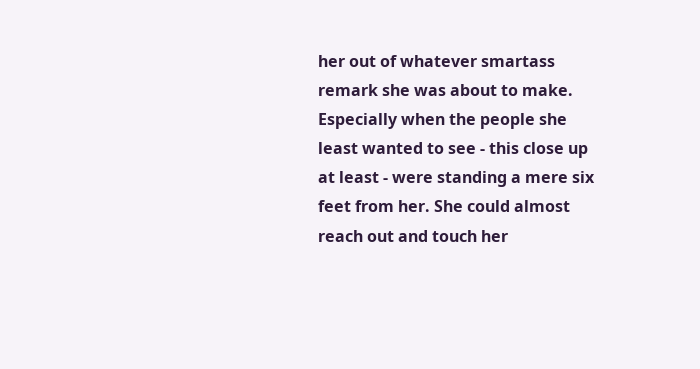her out of whatever smartass remark she was about to make. Especially when the people she least wanted to see - this close up at least - were standing a mere six feet from her. She could almost reach out and touch her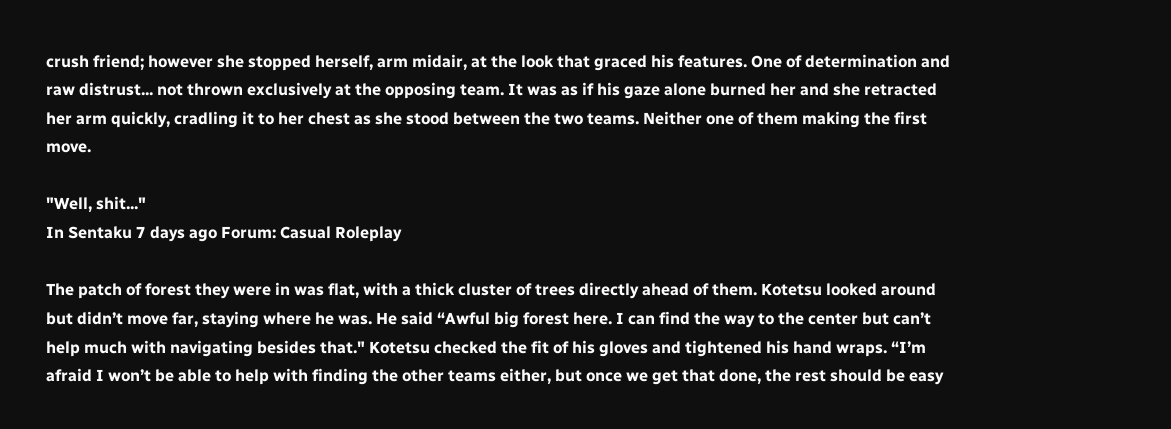crush friend; however she stopped herself, arm midair, at the look that graced his features. One of determination and raw distrust... not thrown exclusively at the opposing team. It was as if his gaze alone burned her and she retracted her arm quickly, cradling it to her chest as she stood between the two teams. Neither one of them making the first move.

"Well, shit..."
In Sentaku 7 days ago Forum: Casual Roleplay

The patch of forest they were in was flat, with a thick cluster of trees directly ahead of them. Kotetsu looked around but didn’t move far, staying where he was. He said “Awful big forest here. I can find the way to the center but can’t help much with navigating besides that." Kotetsu checked the fit of his gloves and tightened his hand wraps. “I’m afraid I won’t be able to help with finding the other teams either, but once we get that done, the rest should be easy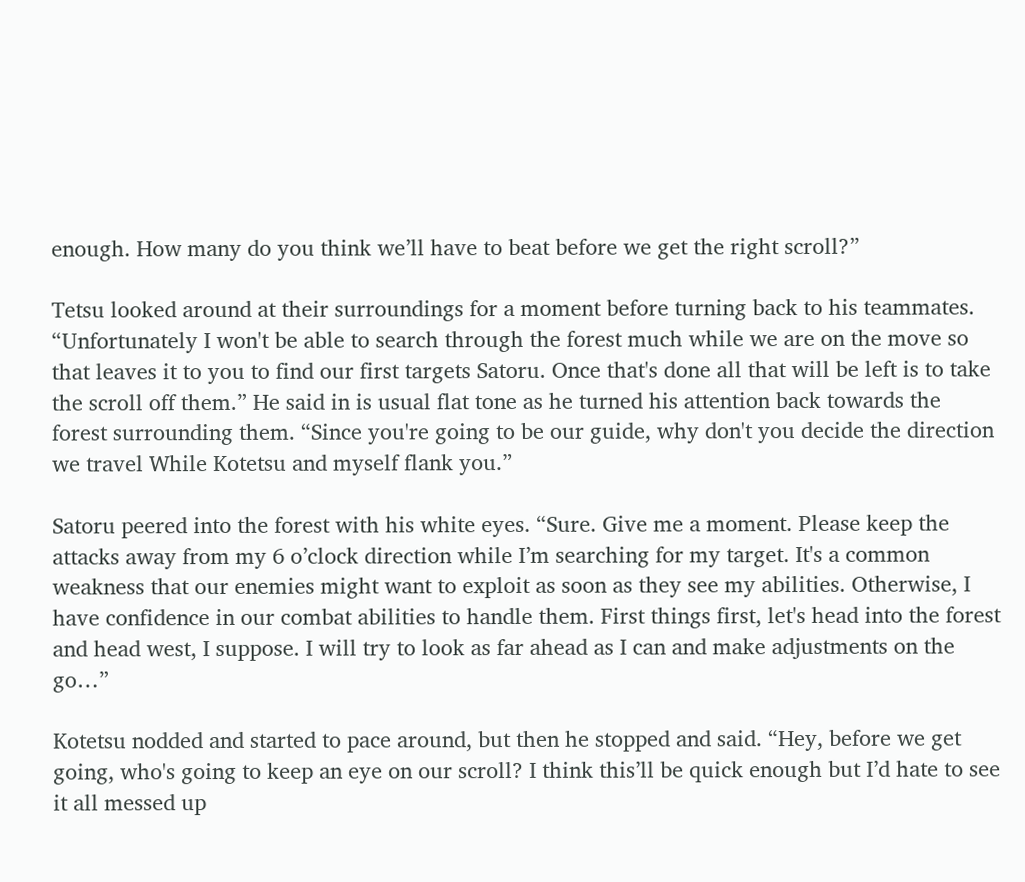enough. How many do you think we’ll have to beat before we get the right scroll?”

Tetsu looked around at their surroundings for a moment before turning back to his teammates. “Unfortunately I won't be able to search through the forest much while we are on the move so that leaves it to you to find our first targets Satoru. Once that's done all that will be left is to take the scroll off them.” He said in is usual flat tone as he turned his attention back towards the forest surrounding them. “Since you're going to be our guide, why don't you decide the direction we travel While Kotetsu and myself flank you.”

Satoru peered into the forest with his white eyes. “Sure. Give me a moment. Please keep the attacks away from my 6 o’clock direction while I’m searching for my target. It's a common weakness that our enemies might want to exploit as soon as they see my abilities. Otherwise, I have confidence in our combat abilities to handle them. First things first, let's head into the forest and head west, I suppose. I will try to look as far ahead as I can and make adjustments on the go…”

Kotetsu nodded and started to pace around, but then he stopped and said. “Hey, before we get going, who's going to keep an eye on our scroll? I think this’ll be quick enough but I’d hate to see it all messed up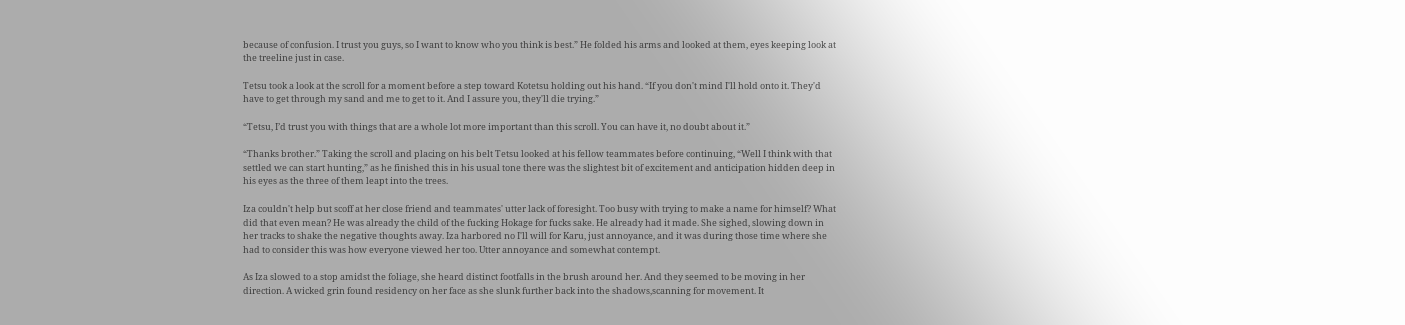because of confusion. I trust you guys, so I want to know who you think is best.” He folded his arms and looked at them, eyes keeping look at the treeline just in case.

Tetsu took a look at the scroll for a moment before a step toward Kotetsu holding out his hand. “If you don't mind I'll hold onto it. They'd have to get through my sand and me to get to it. And I assure you, they'll die trying.”

“Tetsu, I’d trust you with things that are a whole lot more important than this scroll. You can have it, no doubt about it.”

“Thanks brother.” Taking the scroll and placing on his belt Tetsu looked at his fellow teammates before continuing, “Well I think with that settled we can start hunting,” as he finished this in his usual tone there was the slightest bit of excitement and anticipation hidden deep in his eyes as the three of them leapt into the trees.

Iza couldn't help but scoff at her close friend and teammates' utter lack of foresight. Too busy with trying to make a name for himself? What did that even mean? He was already the child of the fucking Hokage for fucks sake. He already had it made. She sighed, slowing down in her tracks to shake the negative thoughts away. Iza harbored no I'll will for Karu, just annoyance, and it was during those time where she had to consider this was how everyone viewed her too. Utter annoyance and somewhat contempt.

As Iza slowed to a stop amidst the foliage, she heard distinct footfalls in the brush around her. And they seemed to be moving in her direction. A wicked grin found residency on her face as she slunk further back into the shadows,scanning for movement. It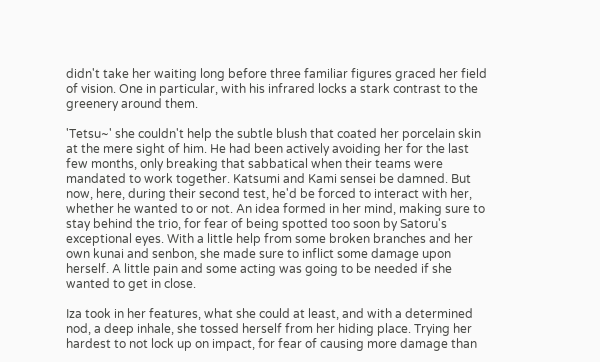didn't take her waiting long before three familiar figures graced her field of vision. One in particular, with his infrared locks a stark contrast to the greenery around them.

'Tetsu~' she couldn't help the subtle blush that coated her porcelain skin at the mere sight of him. He had been actively avoiding her for the last few months, only breaking that sabbatical when their teams were mandated to work together. Katsumi and Kami sensei be damned. But now, here, during their second test, he'd be forced to interact with her, whether he wanted to or not. An idea formed in her mind, making sure to stay behind the trio, for fear of being spotted too soon by Satoru's exceptional eyes. With a little help from some broken branches and her own kunai and senbon, she made sure to inflict some damage upon herself. A little pain and some acting was going to be needed if she wanted to get in close.

Iza took in her features, what she could at least, and with a determined nod, a deep inhale, she tossed herself from her hiding place. Trying her hardest to not lock up on impact, for fear of causing more damage than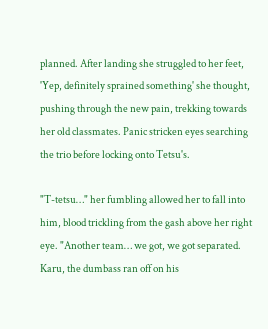planned. After landing she struggled to her feet, 'Yep, definitely sprained something' she thought, pushing through the new pain, trekking towards her old classmates. Panic stricken eyes searching the trio before locking onto Tetsu's.

"T-tetsu…" her fumbling allowed her to fall into him, blood trickling from the gash above her right eye. "Another team… we got, we got separated. Karu, the dumbass ran off on his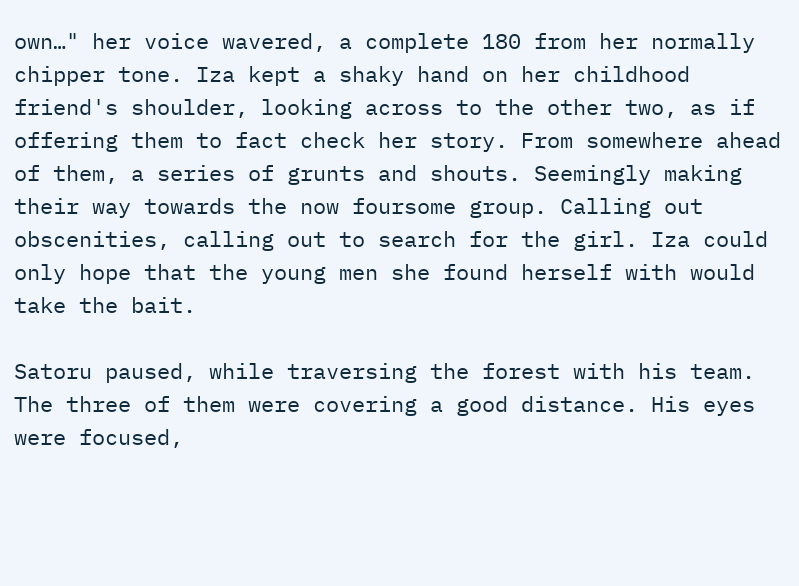own…" her voice wavered, a complete 180 from her normally chipper tone. Iza kept a shaky hand on her childhood friend's shoulder, looking across to the other two, as if offering them to fact check her story. From somewhere ahead of them, a series of grunts and shouts. Seemingly making their way towards the now foursome group. Calling out obscenities, calling out to search for the girl. Iza could only hope that the young men she found herself with would take the bait.

Satoru paused, while traversing the forest with his team. The three of them were covering a good distance. His eyes were focused,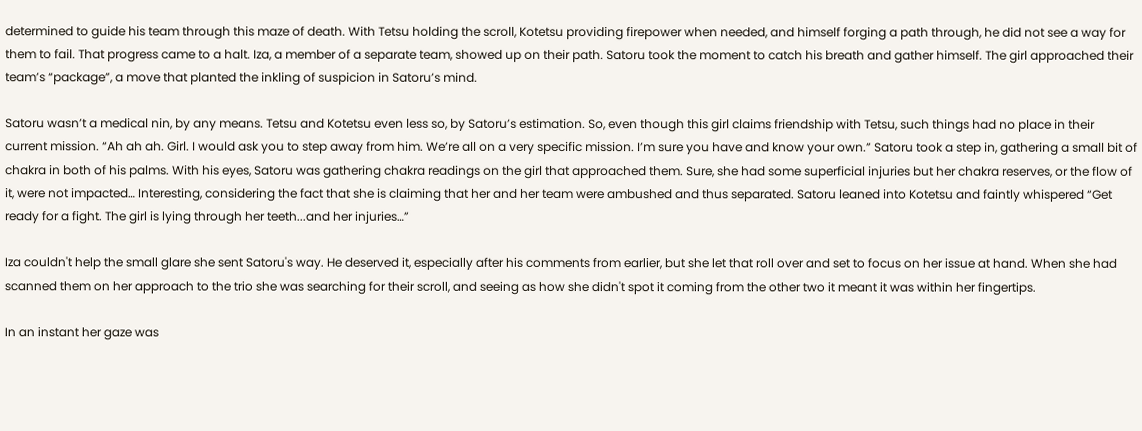determined to guide his team through this maze of death. With Tetsu holding the scroll, Kotetsu providing firepower when needed, and himself forging a path through, he did not see a way for them to fail. That progress came to a halt. Iza, a member of a separate team, showed up on their path. Satoru took the moment to catch his breath and gather himself. The girl approached their team’s “package”, a move that planted the inkling of suspicion in Satoru’s mind.

Satoru wasn’t a medical nin, by any means. Tetsu and Kotetsu even less so, by Satoru’s estimation. So, even though this girl claims friendship with Tetsu, such things had no place in their current mission. “Ah ah ah. Girl. I would ask you to step away from him. We’re all on a very specific mission. I’m sure you have and know your own.” Satoru took a step in, gathering a small bit of chakra in both of his palms. With his eyes, Satoru was gathering chakra readings on the girl that approached them. Sure, she had some superficial injuries but her chakra reserves, or the flow of it, were not impacted… Interesting, considering the fact that she is claiming that her and her team were ambushed and thus separated. Satoru leaned into Kotetsu and faintly whispered “Get ready for a fight. The girl is lying through her teeth...and her injuries…”

Iza couldn't help the small glare she sent Satoru's way. He deserved it, especially after his comments from earlier, but she let that roll over and set to focus on her issue at hand. When she had scanned them on her approach to the trio she was searching for their scroll, and seeing as how she didn't spot it coming from the other two it meant it was within her fingertips.

In an instant her gaze was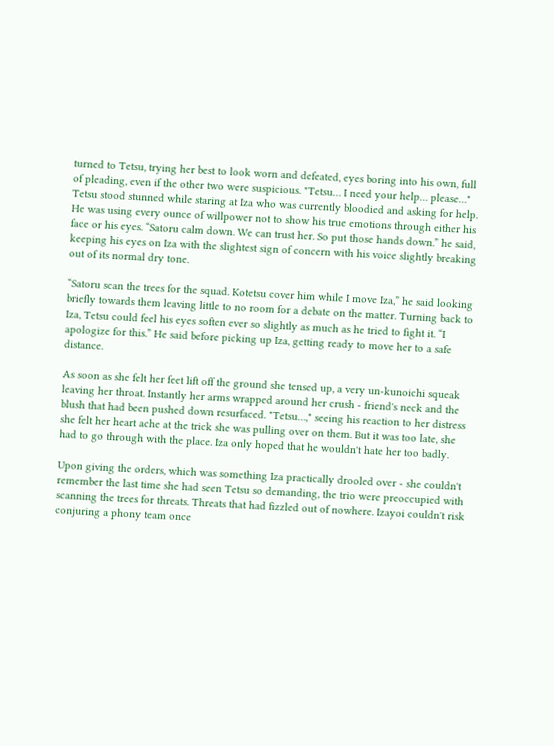turned to Tetsu, trying her best to look worn and defeated, eyes boring into his own, full of pleading, even if the other two were suspicious. "Tetsu… I need your help… please…" Tetsu stood stunned while staring at Iza who was currently bloodied and asking for help. He was using every ounce of willpower not to show his true emotions through either his face or his eyes. “Satoru calm down. We can trust her. So put those hands down.” he said, keeping his eyes on Iza with the slightest sign of concern with his voice slightly breaking out of its normal dry tone.

“Satoru scan the trees for the squad. Kotetsu cover him while I move Iza,” he said looking briefly towards them leaving little to no room for a debate on the matter. Turning back to Iza, Tetsu could feel his eyes soften ever so slightly as much as he tried to fight it. “I apologize for this.” He said before picking up Iza, getting ready to move her to a safe distance.

As soon as she felt her feet lift off the ground she tensed up, a very un-kunoichi squeak leaving her throat. Instantly her arms wrapped around her crush - friend's neck and the blush that had been pushed down resurfaced. "Tetsu…," seeing his reaction to her distress she felt her heart ache at the trick she was pulling over on them. But it was too late, she had to go through with the place. Iza only hoped that he wouldn't hate her too badly.

Upon giving the orders, which was something Iza practically drooled over - she couldn't remember the last time she had seen Tetsu so demanding, the trio were preoccupied with scanning the trees for threats. Threats that had fizzled out of nowhere. Izayoi couldn't risk conjuring a phony team once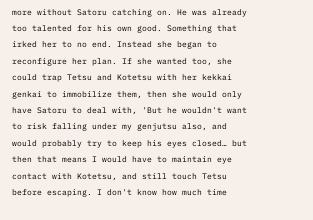more without Satoru catching on. He was already too talented for his own good. Something that irked her to no end. Instead she began to reconfigure her plan. If she wanted too, she could trap Tetsu and Kotetsu with her kekkai genkai to immobilize them, then she would only have Satoru to deal with, 'But he wouldn't want to risk falling under my genjutsu also, and would probably try to keep his eyes closed… but then that means I would have to maintain eye contact with Kotetsu, and still touch Tetsu before escaping. I don't know how much time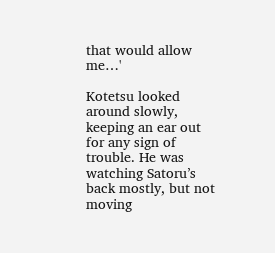that would allow me…'

Kotetsu looked around slowly, keeping an ear out for any sign of trouble. He was watching Satoru’s back mostly, but not moving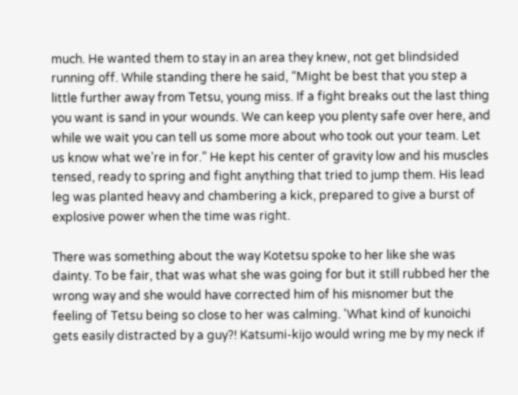much. He wanted them to stay in an area they knew, not get blindsided running off. While standing there he said, “Might be best that you step a little further away from Tetsu, young miss. If a fight breaks out the last thing you want is sand in your wounds. We can keep you plenty safe over here, and while we wait you can tell us some more about who took out your team. Let us know what we’re in for.” He kept his center of gravity low and his muscles tensed, ready to spring and fight anything that tried to jump them. His lead leg was planted heavy and chambering a kick, prepared to give a burst of explosive power when the time was right.

There was something about the way Kotetsu spoke to her like she was dainty. To be fair, that was what she was going for but it still rubbed her the wrong way and she would have corrected him of his misnomer but the feeling of Tetsu being so close to her was calming. 'What kind of kunoichi gets easily distracted by a guy?! Katsumi-kijo would wring me by my neck if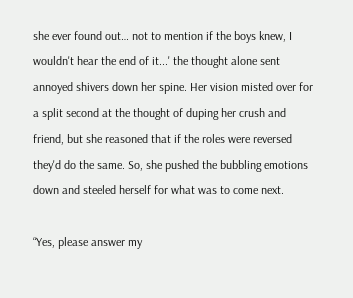she ever found out… not to mention if the boys knew, I wouldn't hear the end of it...' the thought alone sent annoyed shivers down her spine. Her vision misted over for a split second at the thought of duping her crush and friend, but she reasoned that if the roles were reversed they'd do the same. So, she pushed the bubbling emotions down and steeled herself for what was to come next.

“Yes, please answer my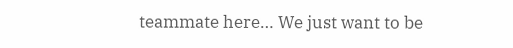teammate here… We just want to be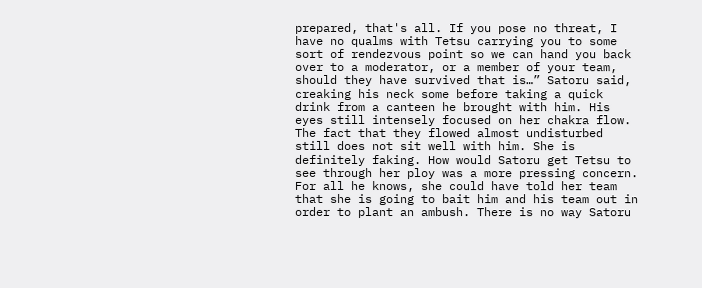prepared, that's all. If you pose no threat, I have no qualms with Tetsu carrying you to some sort of rendezvous point so we can hand you back over to a moderator, or a member of your team, should they have survived that is…” Satoru said, creaking his neck some before taking a quick drink from a canteen he brought with him. His eyes still intensely focused on her chakra flow. The fact that they flowed almost undisturbed still does not sit well with him. She is definitely faking. How would Satoru get Tetsu to see through her ploy was a more pressing concern. For all he knows, she could have told her team that she is going to bait him and his team out in order to plant an ambush. There is no way Satoru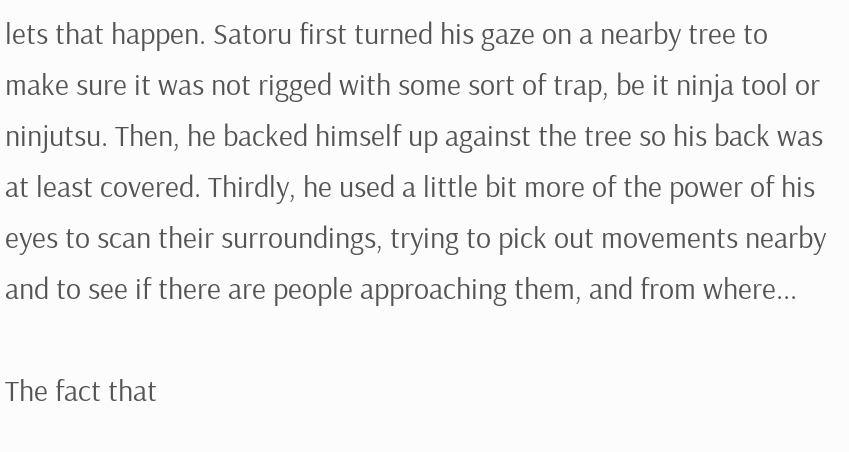lets that happen. Satoru first turned his gaze on a nearby tree to make sure it was not rigged with some sort of trap, be it ninja tool or ninjutsu. Then, he backed himself up against the tree so his back was at least covered. Thirdly, he used a little bit more of the power of his eyes to scan their surroundings, trying to pick out movements nearby and to see if there are people approaching them, and from where...

The fact that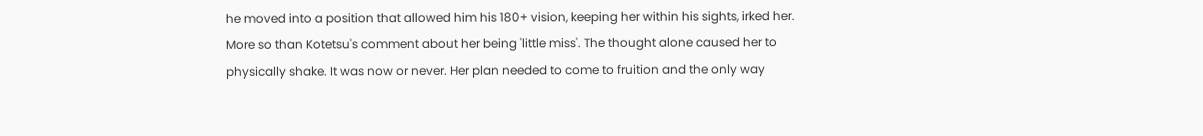he moved into a position that allowed him his 180+ vision, keeping her within his sights, irked her. More so than Kotetsu's comment about her being 'little miss'. The thought alone caused her to physically shake. It was now or never. Her plan needed to come to fruition and the only way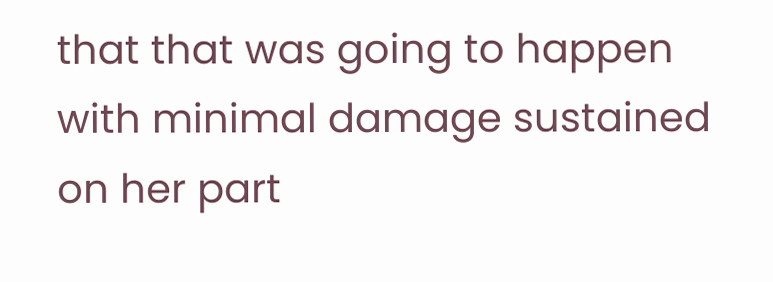that that was going to happen with minimal damage sustained on her part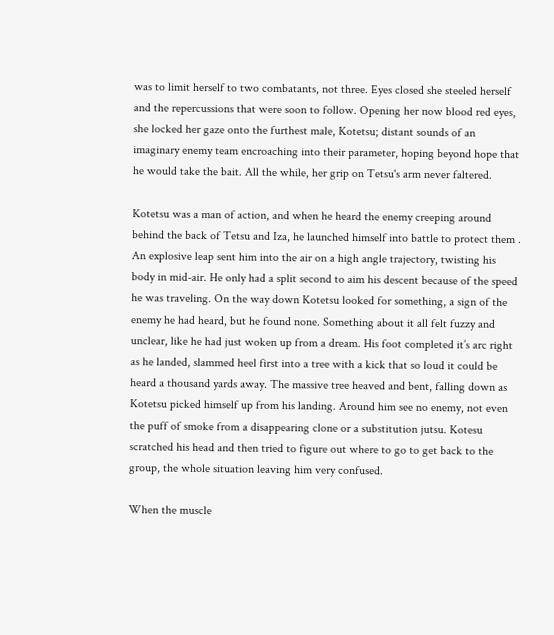was to limit herself to two combatants, not three. Eyes closed she steeled herself and the repercussions that were soon to follow. Opening her now blood red eyes, she locked her gaze onto the furthest male, Kotetsu; distant sounds of an imaginary enemy team encroaching into their parameter, hoping beyond hope that he would take the bait. All the while, her grip on Tetsu's arm never faltered.

Kotetsu was a man of action, and when he heard the enemy creeping around behind the back of Tetsu and Iza, he launched himself into battle to protect them . An explosive leap sent him into the air on a high angle trajectory, twisting his body in mid-air. He only had a split second to aim his descent because of the speed he was traveling. On the way down Kotetsu looked for something, a sign of the enemy he had heard, but he found none. Something about it all felt fuzzy and unclear, like he had just woken up from a dream. His foot completed it’s arc right as he landed, slammed heel first into a tree with a kick that so loud it could be heard a thousand yards away. The massive tree heaved and bent, falling down as Kotetsu picked himself up from his landing. Around him see no enemy, not even the puff of smoke from a disappearing clone or a substitution jutsu. Kotesu scratched his head and then tried to figure out where to go to get back to the group, the whole situation leaving him very confused.

When the muscle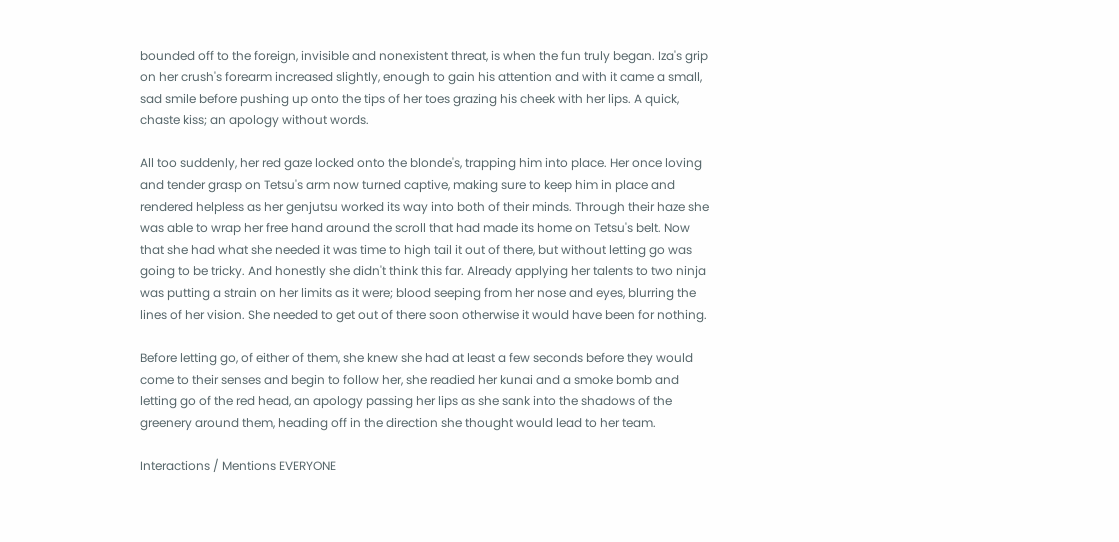bounded off to the foreign, invisible and nonexistent threat, is when the fun truly began. Iza's grip on her crush's forearm increased slightly, enough to gain his attention and with it came a small, sad smile before pushing up onto the tips of her toes grazing his cheek with her lips. A quick, chaste kiss; an apology without words.

All too suddenly, her red gaze locked onto the blonde's, trapping him into place. Her once loving and tender grasp on Tetsu's arm now turned captive, making sure to keep him in place and rendered helpless as her genjutsu worked its way into both of their minds. Through their haze she was able to wrap her free hand around the scroll that had made its home on Tetsu's belt. Now that she had what she needed it was time to high tail it out of there, but without letting go was going to be tricky. And honestly she didn't think this far. Already applying her talents to two ninja was putting a strain on her limits as it were; blood seeping from her nose and eyes, blurring the lines of her vision. She needed to get out of there soon otherwise it would have been for nothing.

Before letting go, of either of them, she knew she had at least a few seconds before they would come to their senses and begin to follow her, she readied her kunai and a smoke bomb and letting go of the red head, an apology passing her lips as she sank into the shadows of the greenery around them, heading off in the direction she thought would lead to her team.

Interactions / Mentions EVERYONE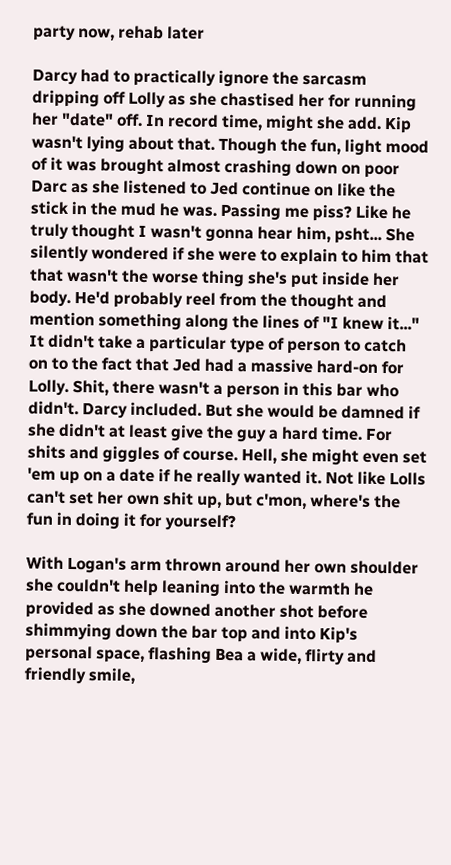party now, rehab later

Darcy had to practically ignore the sarcasm dripping off Lolly as she chastised her for running her "date" off. In record time, might she add. Kip wasn't lying about that. Though the fun, light mood of it was brought almost crashing down on poor Darc as she listened to Jed continue on like the stick in the mud he was. Passing me piss? Like he truly thought I wasn't gonna hear him, psht... She silently wondered if she were to explain to him that that wasn't the worse thing she's put inside her body. He'd probably reel from the thought and mention something along the lines of "I knew it..." It didn't take a particular type of person to catch on to the fact that Jed had a massive hard-on for Lolly. Shit, there wasn't a person in this bar who didn't. Darcy included. But she would be damned if she didn't at least give the guy a hard time. For shits and giggles of course. Hell, she might even set 'em up on a date if he really wanted it. Not like Lolls can't set her own shit up, but c'mon, where's the fun in doing it for yourself?

With Logan's arm thrown around her own shoulder she couldn't help leaning into the warmth he provided as she downed another shot before shimmying down the bar top and into Kip's personal space, flashing Bea a wide, flirty and friendly smile,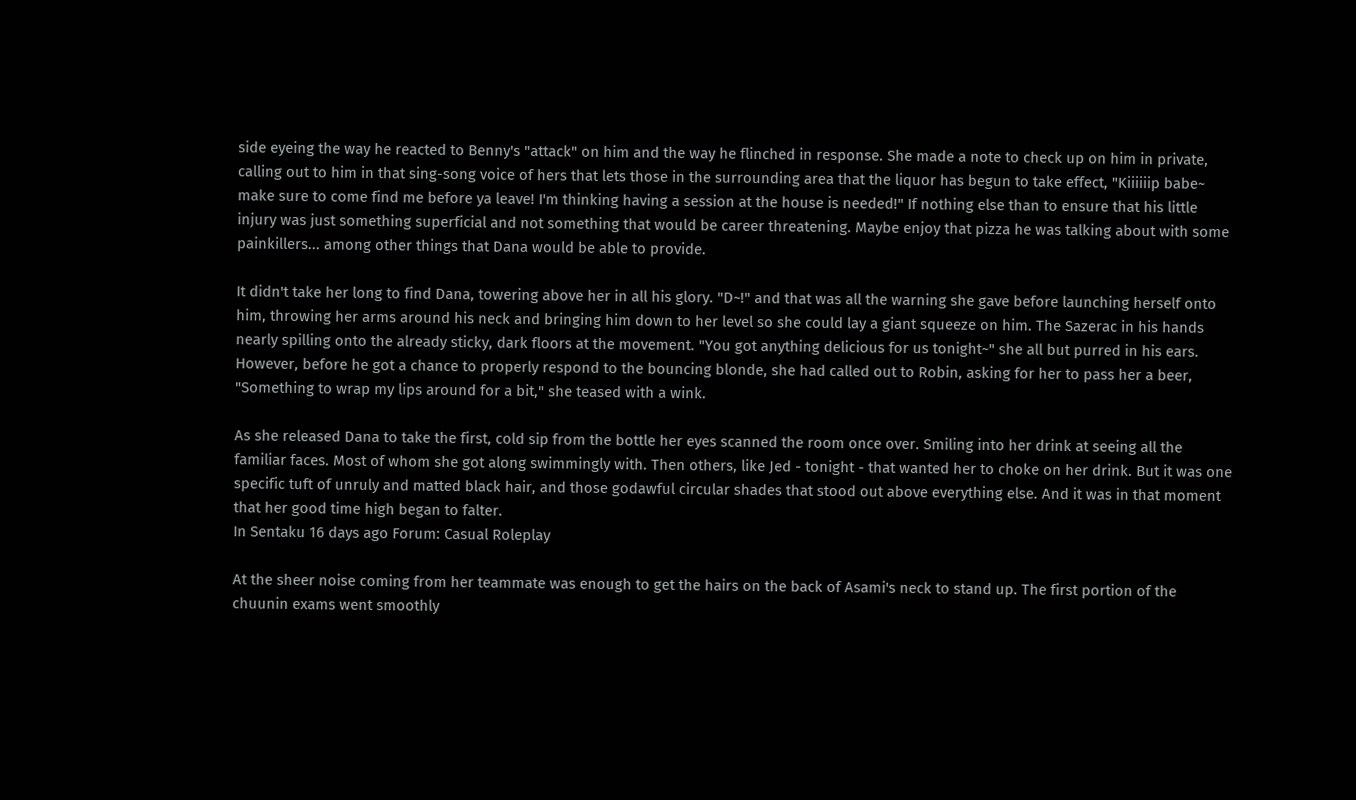side eyeing the way he reacted to Benny's "attack" on him and the way he flinched in response. She made a note to check up on him in private, calling out to him in that sing-song voice of hers that lets those in the surrounding area that the liquor has begun to take effect, "Kiiiiiip babe~ make sure to come find me before ya leave! I'm thinking having a session at the house is needed!" If nothing else than to ensure that his little injury was just something superficial and not something that would be career threatening. Maybe enjoy that pizza he was talking about with some painkillers... among other things that Dana would be able to provide.

It didn't take her long to find Dana, towering above her in all his glory. "D~!" and that was all the warning she gave before launching herself onto him, throwing her arms around his neck and bringing him down to her level so she could lay a giant squeeze on him. The Sazerac in his hands nearly spilling onto the already sticky, dark floors at the movement. "You got anything delicious for us tonight~" she all but purred in his ears. However, before he got a chance to properly respond to the bouncing blonde, she had called out to Robin, asking for her to pass her a beer, "Something to wrap my lips around for a bit," she teased with a wink.

As she released Dana to take the first, cold sip from the bottle her eyes scanned the room once over. Smiling into her drink at seeing all the familiar faces. Most of whom she got along swimmingly with. Then others, like Jed - tonight - that wanted her to choke on her drink. But it was one specific tuft of unruly and matted black hair, and those godawful circular shades that stood out above everything else. And it was in that moment that her good time high began to falter.
In Sentaku 16 days ago Forum: Casual Roleplay

At the sheer noise coming from her teammate was enough to get the hairs on the back of Asami's neck to stand up. The first portion of the chuunin exams went smoothly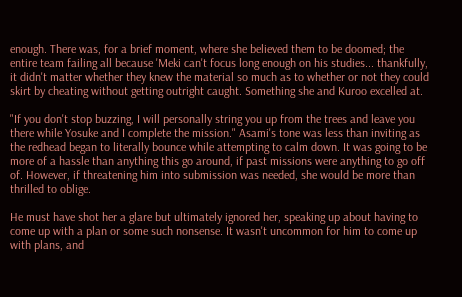enough. There was, for a brief moment, where she believed them to be doomed; the entire team failing all because 'Meki can't focus long enough on his studies... thankfully, it didn't matter whether they knew the material so much as to whether or not they could skirt by cheating without getting outright caught. Something she and Kuroo excelled at.

"If you don't stop buzzing, I will personally string you up from the trees and leave you there while Yosuke and I complete the mission." Asami's tone was less than inviting as the redhead began to literally bounce while attempting to calm down. It was going to be more of a hassle than anything this go around, if past missions were anything to go off of. However, if threatening him into submission was needed, she would be more than thrilled to oblige.

He must have shot her a glare but ultimately ignored her, speaking up about having to come up with a plan or some such nonsense. It wasn't uncommon for him to come up with plans, and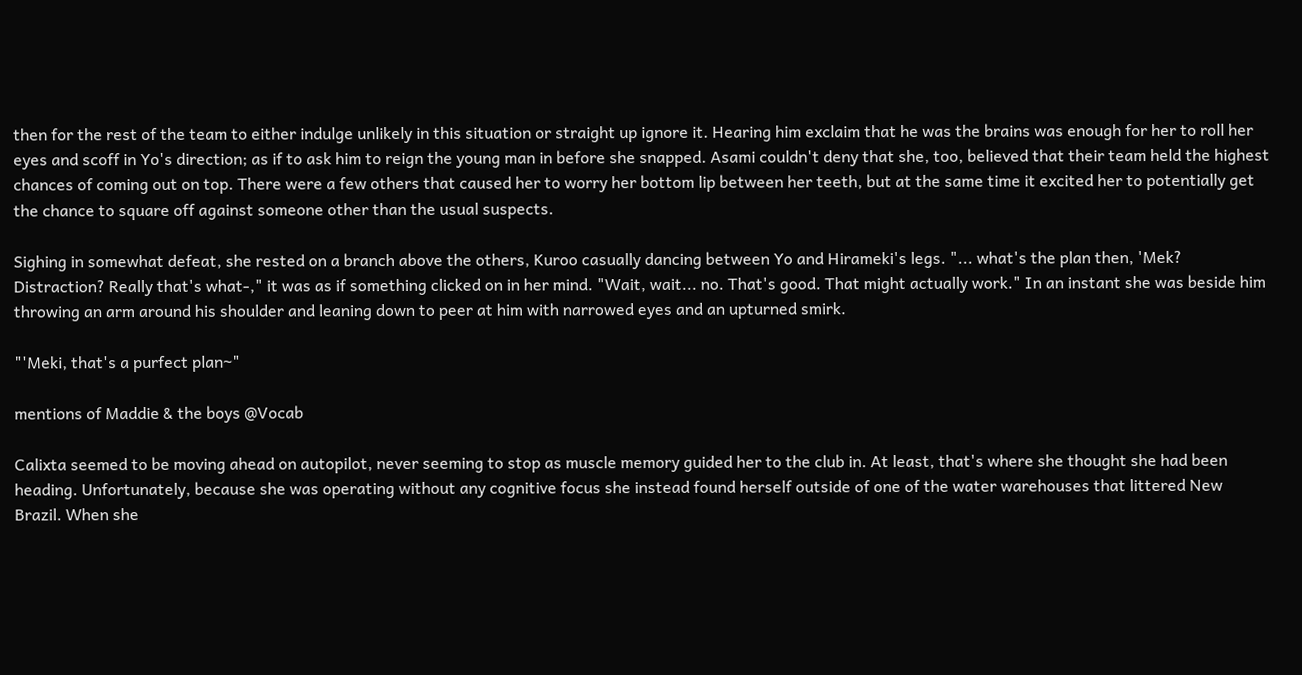then for the rest of the team to either indulge unlikely in this situation or straight up ignore it. Hearing him exclaim that he was the brains was enough for her to roll her eyes and scoff in Yo's direction; as if to ask him to reign the young man in before she snapped. Asami couldn't deny that she, too, believed that their team held the highest chances of coming out on top. There were a few others that caused her to worry her bottom lip between her teeth, but at the same time it excited her to potentially get the chance to square off against someone other than the usual suspects.

Sighing in somewhat defeat, she rested on a branch above the others, Kuroo casually dancing between Yo and Hirameki's legs. "... what's the plan then, 'Mek? Distraction? Really that's what-," it was as if something clicked on in her mind. "Wait, wait... no. That's good. That might actually work." In an instant she was beside him throwing an arm around his shoulder and leaning down to peer at him with narrowed eyes and an upturned smirk.

"'Meki, that's a purfect plan~"

mentions of Maddie & the boys @Vocab

Calixta seemed to be moving ahead on autopilot, never seeming to stop as muscle memory guided her to the club in. At least, that's where she thought she had been heading. Unfortunately, because she was operating without any cognitive focus she instead found herself outside of one of the water warehouses that littered New Brazil. When she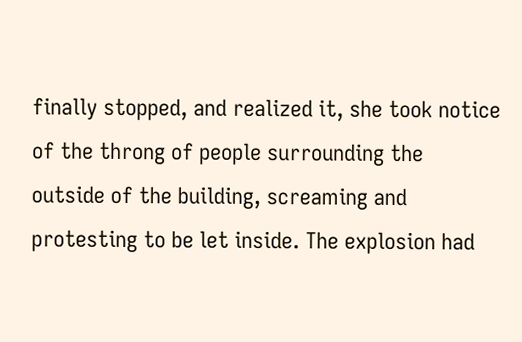finally stopped, and realized it, she took notice of the throng of people surrounding the outside of the building, screaming and protesting to be let inside. The explosion had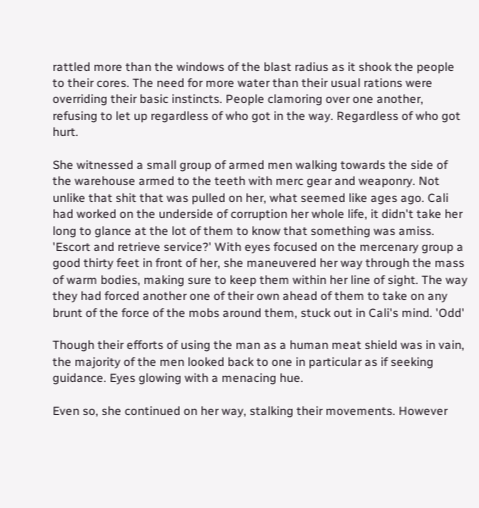rattled more than the windows of the blast radius as it shook the people to their cores. The need for more water than their usual rations were overriding their basic instincts. People clamoring over one another, refusing to let up regardless of who got in the way. Regardless of who got hurt.

She witnessed a small group of armed men walking towards the side of the warehouse armed to the teeth with merc gear and weaponry. Not unlike that shit that was pulled on her, what seemed like ages ago. Cali had worked on the underside of corruption her whole life, it didn't take her long to glance at the lot of them to know that something was amiss. 'Escort and retrieve service?' With eyes focused on the mercenary group a good thirty feet in front of her, she maneuvered her way through the mass of warm bodies, making sure to keep them within her line of sight. The way they had forced another one of their own ahead of them to take on any brunt of the force of the mobs around them, stuck out in Cali's mind. 'Odd'

Though their efforts of using the man as a human meat shield was in vain, the majority of the men looked back to one in particular as if seeking guidance. Eyes glowing with a menacing hue.

Even so, she continued on her way, stalking their movements. However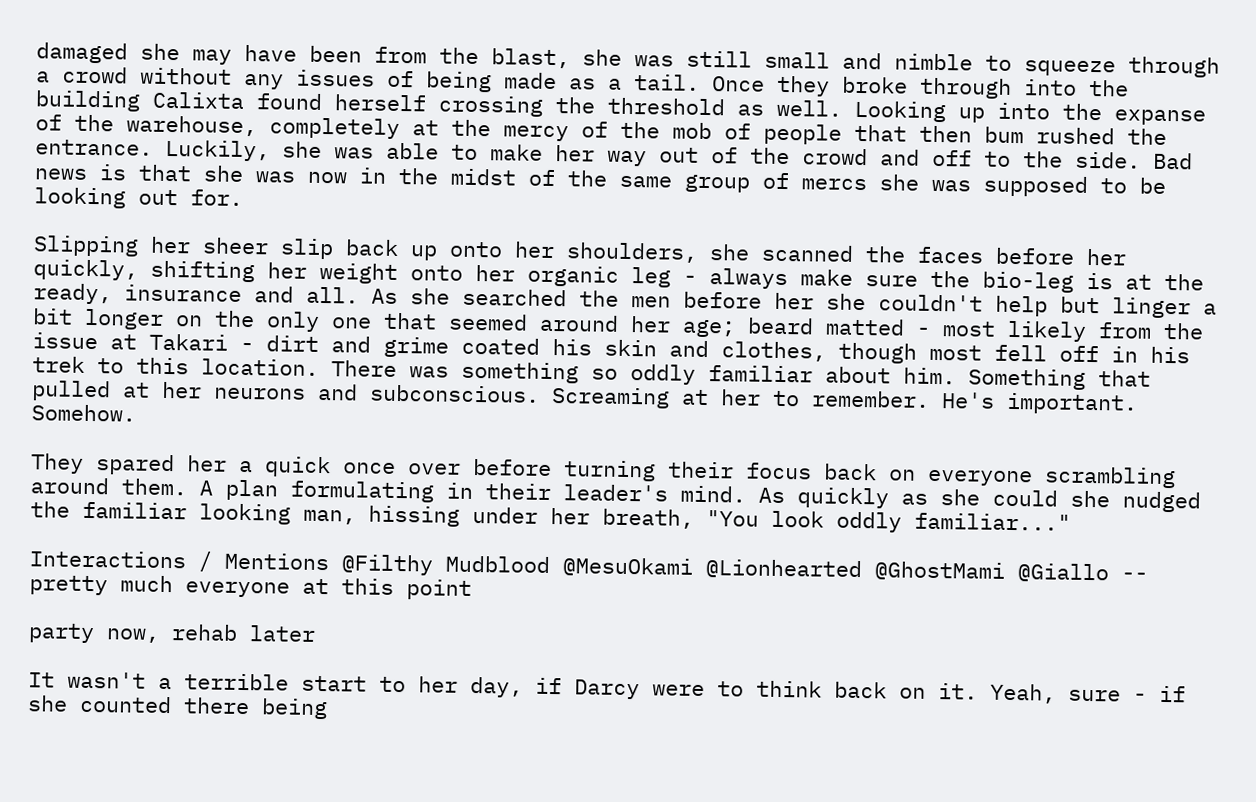damaged she may have been from the blast, she was still small and nimble to squeeze through a crowd without any issues of being made as a tail. Once they broke through into the building Calixta found herself crossing the threshold as well. Looking up into the expanse of the warehouse, completely at the mercy of the mob of people that then bum rushed the entrance. Luckily, she was able to make her way out of the crowd and off to the side. Bad news is that she was now in the midst of the same group of mercs she was supposed to be looking out for.

Slipping her sheer slip back up onto her shoulders, she scanned the faces before her quickly, shifting her weight onto her organic leg - always make sure the bio-leg is at the ready, insurance and all. As she searched the men before her she couldn't help but linger a bit longer on the only one that seemed around her age; beard matted - most likely from the issue at Takari - dirt and grime coated his skin and clothes, though most fell off in his trek to this location. There was something so oddly familiar about him. Something that pulled at her neurons and subconscious. Screaming at her to remember. He's important. Somehow.

They spared her a quick once over before turning their focus back on everyone scrambling around them. A plan formulating in their leader's mind. As quickly as she could she nudged the familiar looking man, hissing under her breath, "You look oddly familiar..."

Interactions / Mentions @Filthy Mudblood @MesuOkami @Lionhearted @GhostMami @Giallo -- pretty much everyone at this point

party now, rehab later

It wasn't a terrible start to her day, if Darcy were to think back on it. Yeah, sure - if she counted there being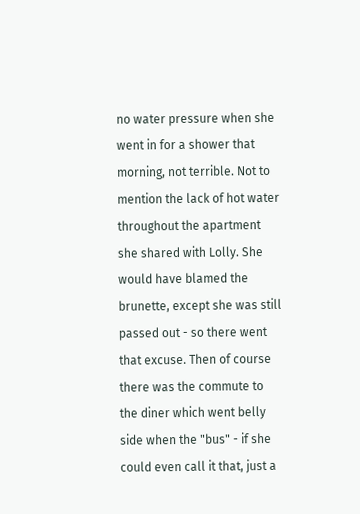no water pressure when she went in for a shower that morning, not terrible. Not to mention the lack of hot water throughout the apartment she shared with Lolly. She would have blamed the brunette, except she was still passed out - so there went that excuse. Then of course there was the commute to the diner which went belly side when the "bus" - if she could even call it that, just a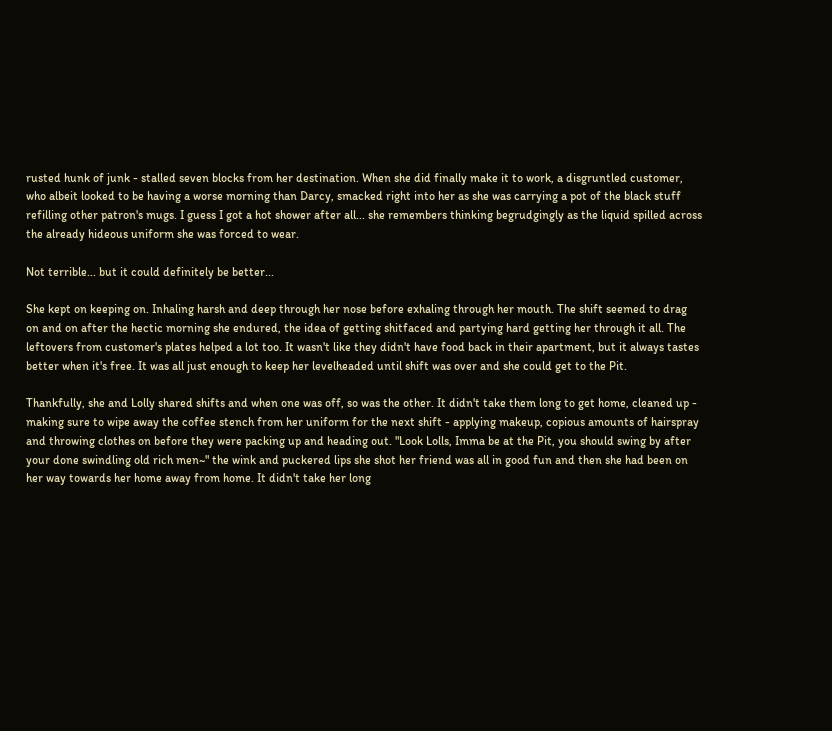rusted hunk of junk - stalled seven blocks from her destination. When she did finally make it to work, a disgruntled customer, who albeit looked to be having a worse morning than Darcy, smacked right into her as she was carrying a pot of the black stuff refilling other patron's mugs. I guess I got a hot shower after all... she remembers thinking begrudgingly as the liquid spilled across the already hideous uniform she was forced to wear.

Not terrible... but it could definitely be better...

She kept on keeping on. Inhaling harsh and deep through her nose before exhaling through her mouth. The shift seemed to drag on and on after the hectic morning she endured, the idea of getting shitfaced and partying hard getting her through it all. The leftovers from customer's plates helped a lot too. It wasn't like they didn't have food back in their apartment, but it always tastes better when it's free. It was all just enough to keep her levelheaded until shift was over and she could get to the Pit.

Thankfully, she and Lolly shared shifts and when one was off, so was the other. It didn't take them long to get home, cleaned up - making sure to wipe away the coffee stench from her uniform for the next shift - applying makeup, copious amounts of hairspray and throwing clothes on before they were packing up and heading out. "Look Lolls, Imma be at the Pit, you should swing by after your done swindling old rich men~" the wink and puckered lips she shot her friend was all in good fun and then she had been on her way towards her home away from home. It didn't take her long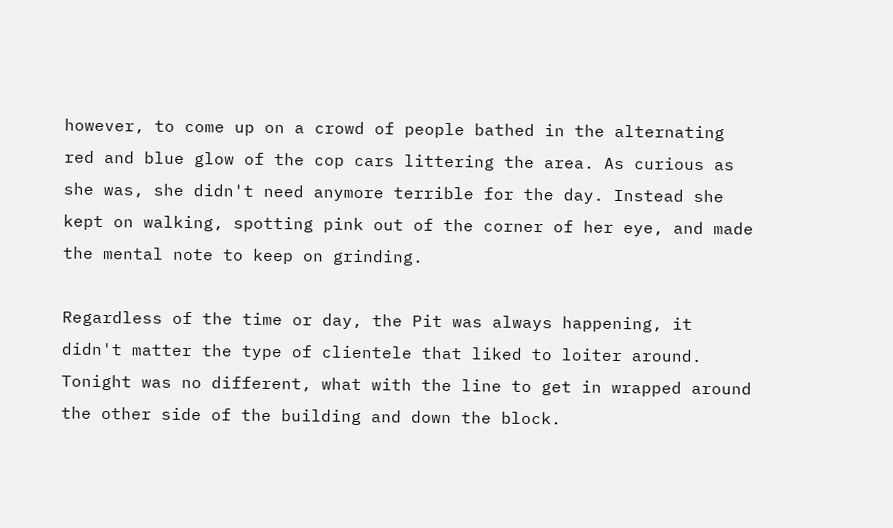however, to come up on a crowd of people bathed in the alternating red and blue glow of the cop cars littering the area. As curious as she was, she didn't need anymore terrible for the day. Instead she kept on walking, spotting pink out of the corner of her eye, and made the mental note to keep on grinding.

Regardless of the time or day, the Pit was always happening, it didn't matter the type of clientele that liked to loiter around. Tonight was no different, what with the line to get in wrapped around the other side of the building and down the block.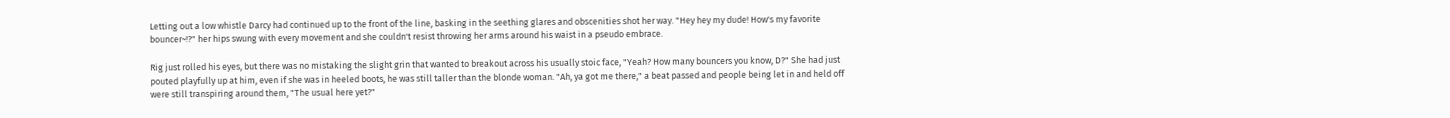Letting out a low whistle Darcy had continued up to the front of the line, basking in the seething glares and obscenities shot her way. "Hey hey my dude! How's my favorite bouncer~!?" her hips swung with every movement and she couldn't resist throwing her arms around his waist in a pseudo embrace.

Rig just rolled his eyes, but there was no mistaking the slight grin that wanted to breakout across his usually stoic face, "Yeah? How many bouncers you know, D?" She had just pouted playfully up at him, even if she was in heeled boots, he was still taller than the blonde woman. "Ah, ya got me there," a beat passed and people being let in and held off were still transpiring around them, "The usual here yet?"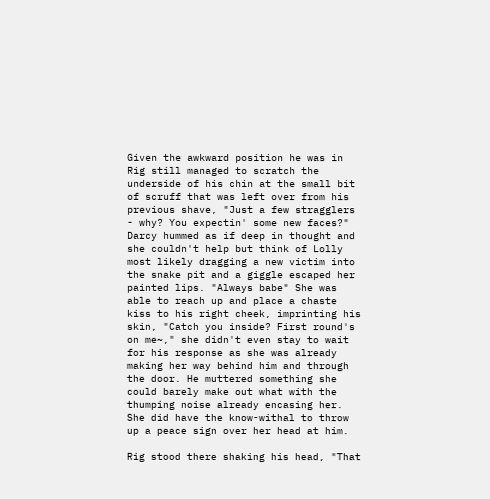Given the awkward position he was in Rig still managed to scratch the underside of his chin at the small bit of scruff that was left over from his previous shave, "Just a few stragglers - why? You expectin' some new faces?" Darcy hummed as if deep in thought and she couldn't help but think of Lolly most likely dragging a new victim into the snake pit and a giggle escaped her painted lips. "Always babe" She was able to reach up and place a chaste kiss to his right cheek, imprinting his skin, "Catch you inside? First round's on me~," she didn't even stay to wait for his response as she was already making her way behind him and through the door. He muttered something she could barely make out what with the thumping noise already encasing her. She did have the know-withal to throw up a peace sign over her head at him.

Rig stood there shaking his head, "That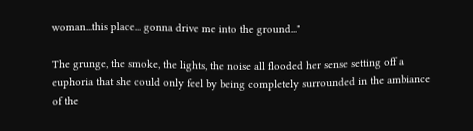woman...this place... gonna drive me into the ground..."

The grunge, the smoke, the lights, the noise all flooded her sense setting off a euphoria that she could only feel by being completely surrounded in the ambiance of the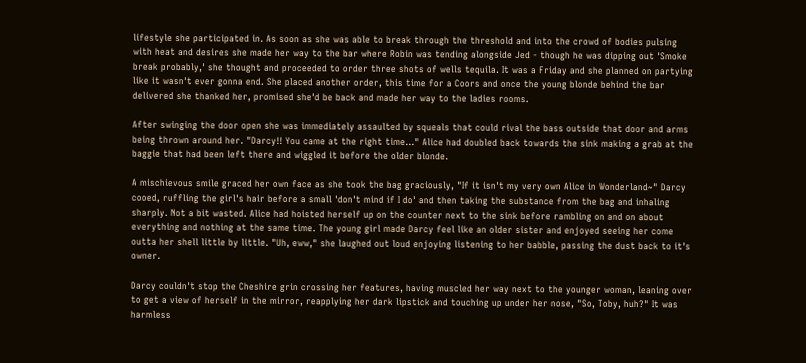lifestyle she participated in. As soon as she was able to break through the threshold and into the crowd of bodies pulsing with heat and desires she made her way to the bar where Robin was tending alongside Jed - though he was dipping out 'Smoke break probably,' she thought and proceeded to order three shots of wells tequila. It was a Friday and she planned on partying like it wasn't ever gonna end. She placed another order, this time for a Coors and once the young blonde behind the bar delivered she thanked her, promised she'd be back and made her way to the ladies rooms.

After swinging the door open she was immediately assaulted by squeals that could rival the bass outside that door and arms being thrown around her. "Darcy!! You came at the right time..." Alice had doubled back towards the sink making a grab at the baggie that had been left there and wiggled it before the older blonde.

A mischievous smile graced her own face as she took the bag graciously, "If it isn't my very own Alice in Wonderland~" Darcy cooed, ruffling the girl's hair before a small 'don't mind if I do' and then taking the substance from the bag and inhaling sharply. Not a bit wasted. Alice had hoisted herself up on the counter next to the sink before rambling on and on about everything and nothing at the same time. The young girl made Darcy feel like an older sister and enjoyed seeing her come outta her shell little by little. "Uh, eww," she laughed out loud enjoying listening to her babble, passing the dust back to it's owner.

Darcy couldn't stop the Cheshire grin crossing her features, having muscled her way next to the younger woman, leaning over to get a view of herself in the mirror, reapplying her dark lipstick and touching up under her nose, "So, Toby, huh?" It was harmless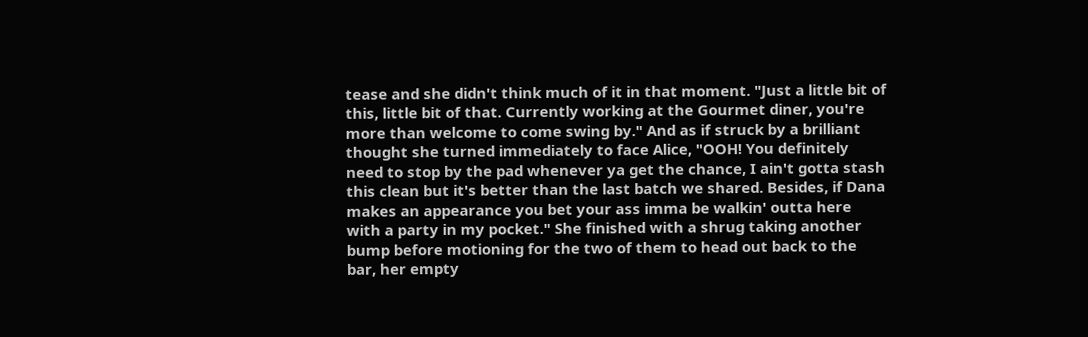tease and she didn't think much of it in that moment. "Just a little bit of this, little bit of that. Currently working at the Gourmet diner, you're more than welcome to come swing by." And as if struck by a brilliant thought she turned immediately to face Alice, "OOH! You definitely need to stop by the pad whenever ya get the chance, I ain't gotta stash this clean but it's better than the last batch we shared. Besides, if Dana makes an appearance you bet your ass imma be walkin' outta here with a party in my pocket." She finished with a shrug taking another bump before motioning for the two of them to head out back to the bar, her empty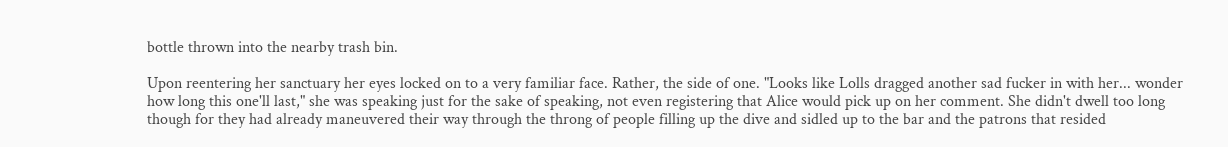bottle thrown into the nearby trash bin.

Upon reentering her sanctuary her eyes locked on to a very familiar face. Rather, the side of one. "Looks like Lolls dragged another sad fucker in with her... wonder how long this one'll last," she was speaking just for the sake of speaking, not even registering that Alice would pick up on her comment. She didn't dwell too long though for they had already maneuvered their way through the throng of people filling up the dive and sidled up to the bar and the patrons that resided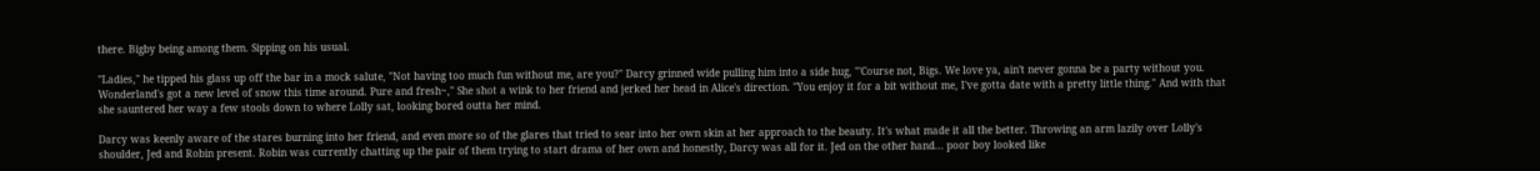there. Bigby being among them. Sipping on his usual.

"Ladies," he tipped his glass up off the bar in a mock salute, "Not having too much fun without me, are you?" Darcy grinned wide pulling him into a side hug, "'Course not, Bigs. We love ya, ain't never gonna be a party without you. Wonderland's got a new level of snow this time around. Pure and fresh~," She shot a wink to her friend and jerked her head in Alice's direction. "You enjoy it for a bit without me, I've gotta date with a pretty little thing." And with that she sauntered her way a few stools down to where Lolly sat, looking bored outta her mind.

Darcy was keenly aware of the stares burning into her friend, and even more so of the glares that tried to sear into her own skin at her approach to the beauty. It's what made it all the better. Throwing an arm lazily over Lolly's shoulder, Jed and Robin present. Robin was currently chatting up the pair of them trying to start drama of her own and honestly, Darcy was all for it. Jed on the other hand... poor boy looked like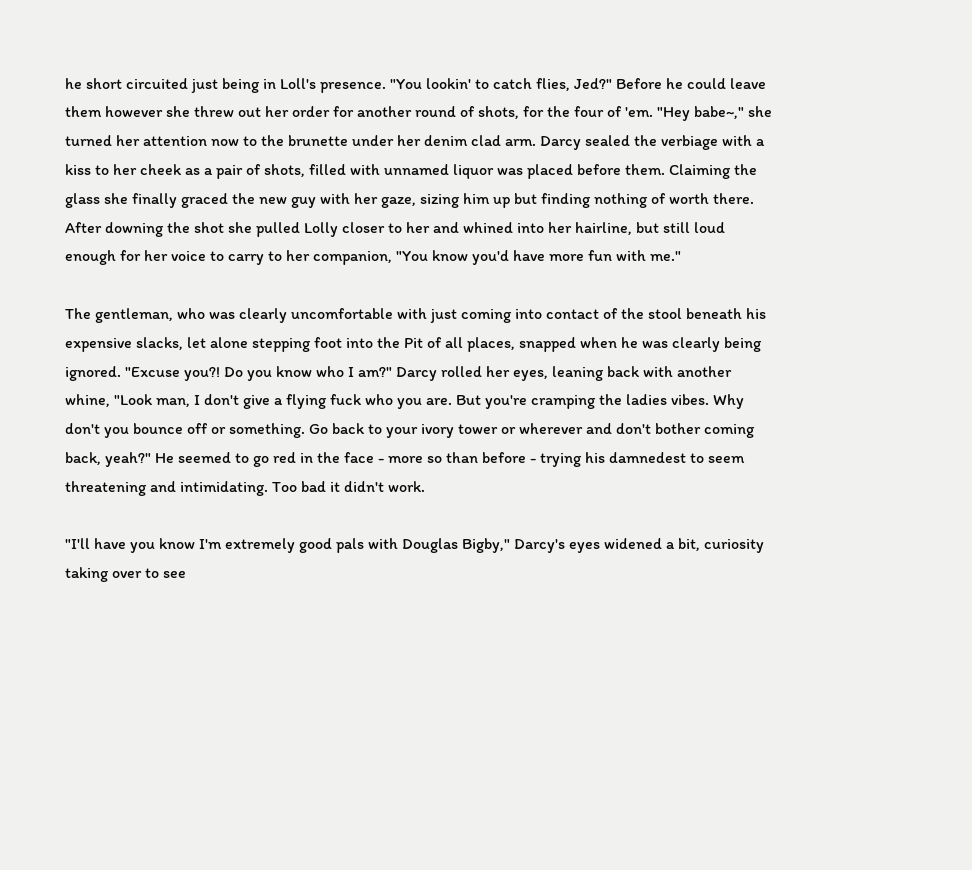he short circuited just being in Loll's presence. "You lookin' to catch flies, Jed?" Before he could leave them however she threw out her order for another round of shots, for the four of 'em. "Hey babe~," she turned her attention now to the brunette under her denim clad arm. Darcy sealed the verbiage with a kiss to her cheek as a pair of shots, filled with unnamed liquor was placed before them. Claiming the glass she finally graced the new guy with her gaze, sizing him up but finding nothing of worth there. After downing the shot she pulled Lolly closer to her and whined into her hairline, but still loud enough for her voice to carry to her companion, "You know you'd have more fun with me."

The gentleman, who was clearly uncomfortable with just coming into contact of the stool beneath his expensive slacks, let alone stepping foot into the Pit of all places, snapped when he was clearly being ignored. "Excuse you?! Do you know who I am?" Darcy rolled her eyes, leaning back with another whine, "Look man, I don't give a flying fuck who you are. But you're cramping the ladies vibes. Why don't you bounce off or something. Go back to your ivory tower or wherever and don't bother coming back, yeah?" He seemed to go red in the face - more so than before - trying his damnedest to seem threatening and intimidating. Too bad it didn't work.

"I'll have you know I'm extremely good pals with Douglas Bigby," Darcy's eyes widened a bit, curiosity taking over to see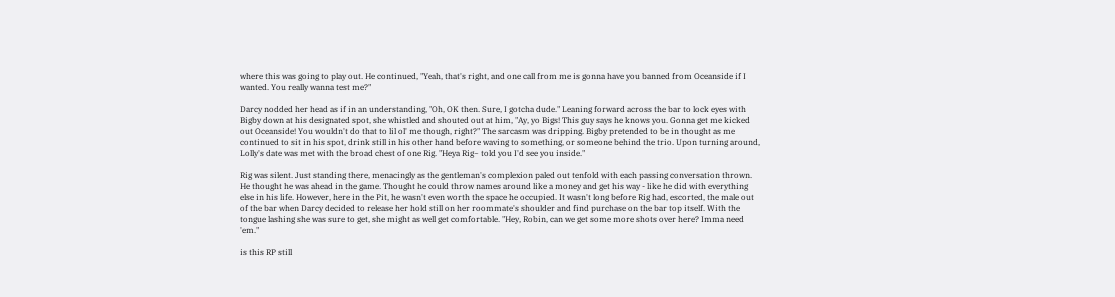where this was going to play out. He continued, "Yeah, that's right, and one call from me is gonna have you banned from Oceanside if I wanted. You really wanna test me?"

Darcy nodded her head as if in an understanding, "Oh, OK then. Sure, I gotcha dude." Leaning forward across the bar to lock eyes with Bigby down at his designated spot, she whistled and shouted out at him, "Ay, yo Bigs! This guy says he knows you. Gonna get me kicked out Oceanside! You wouldn't do that to lil ol' me though, right?" The sarcasm was dripping. Bigby pretended to be in thought as me continued to sit in his spot, drink still in his other hand before waving to something, or someone behind the trio. Upon turning around, Lolly's date was met with the broad chest of one Rig. "Heya Rig~ told you I'd see you inside."

Rig was silent. Just standing there, menacingly as the gentleman's complexion paled out tenfold with each passing conversation thrown. He thought he was ahead in the game. Thought he could throw names around like a money and get his way - like he did with everything else in his life. However, here in the Pit, he wasn't even worth the space he occupied. It wasn't long before Rig had, escorted, the male out of the bar when Darcy decided to release her hold still on her roommate's shoulder and find purchase on the bar top itself. With the tongue lashing she was sure to get, she might as well get comfortable. "Hey, Robin, can we get some more shots over here? Imma need 'em."

is this RP still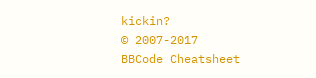kickin?
© 2007-2017
BBCode Cheatsheet